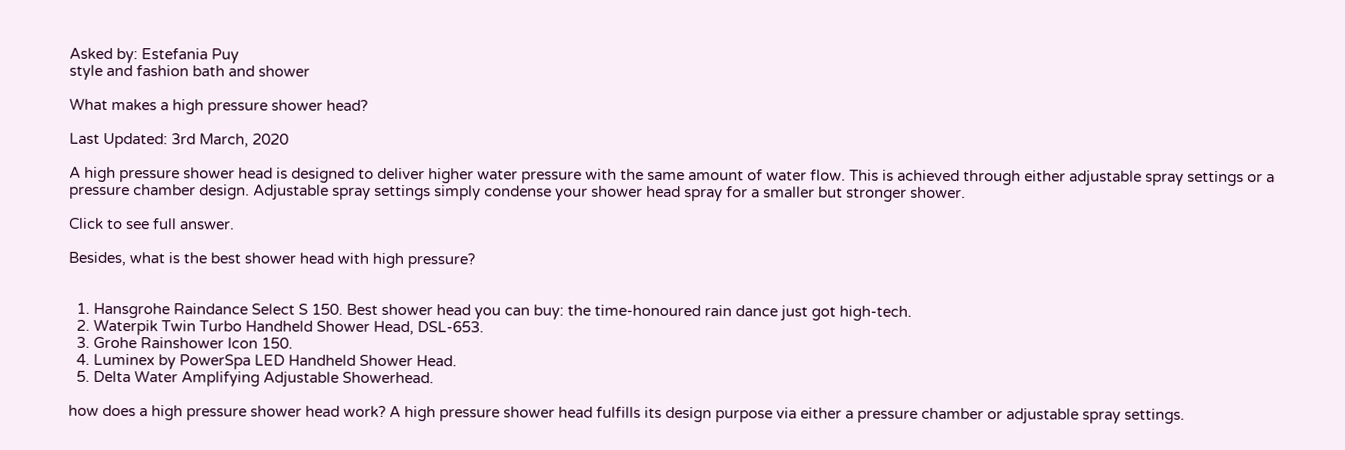Asked by: Estefania Puy
style and fashion bath and shower

What makes a high pressure shower head?

Last Updated: 3rd March, 2020

A high pressure shower head is designed to deliver higher water pressure with the same amount of water flow. This is achieved through either adjustable spray settings or a pressure chamber design. Adjustable spray settings simply condense your shower head spray for a smaller but stronger shower.

Click to see full answer.

Besides, what is the best shower head with high pressure?


  1. Hansgrohe Raindance Select S 150. Best shower head you can buy: the time-honoured rain dance just got high-tech.
  2. Waterpik Twin Turbo Handheld Shower Head, DSL-653.
  3. Grohe Rainshower Icon 150.
  4. Luminex by PowerSpa LED Handheld Shower Head.
  5. Delta Water Amplifying Adjustable Showerhead.

how does a high pressure shower head work? A high pressure shower head fulfills its design purpose via either a pressure chamber or adjustable spray settings.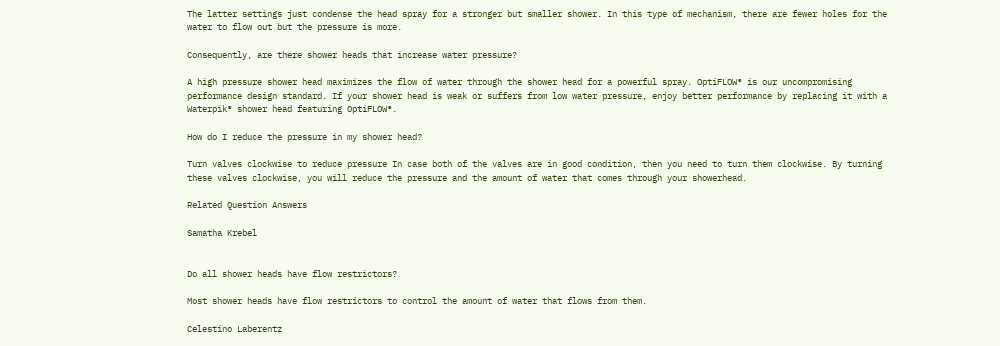The latter settings just condense the head spray for a stronger but smaller shower. In this type of mechanism, there are fewer holes for the water to flow out but the pressure is more.

Consequently, are there shower heads that increase water pressure?

A high pressure shower head maximizes the flow of water through the shower head for a powerful spray. OptiFLOW® is our uncompromising performance design standard. If your shower head is weak or suffers from low water pressure, enjoy better performance by replacing it with a Waterpik® shower head featuring OptiFLOW®.

How do I reduce the pressure in my shower head?

Turn valves clockwise to reduce pressure In case both of the valves are in good condition, then you need to turn them clockwise. By turning these valves clockwise, you will reduce the pressure and the amount of water that comes through your showerhead.

Related Question Answers

Samatha Krebel


Do all shower heads have flow restrictors?

Most shower heads have flow restrictors to control the amount of water that flows from them.

Celestino Laberentz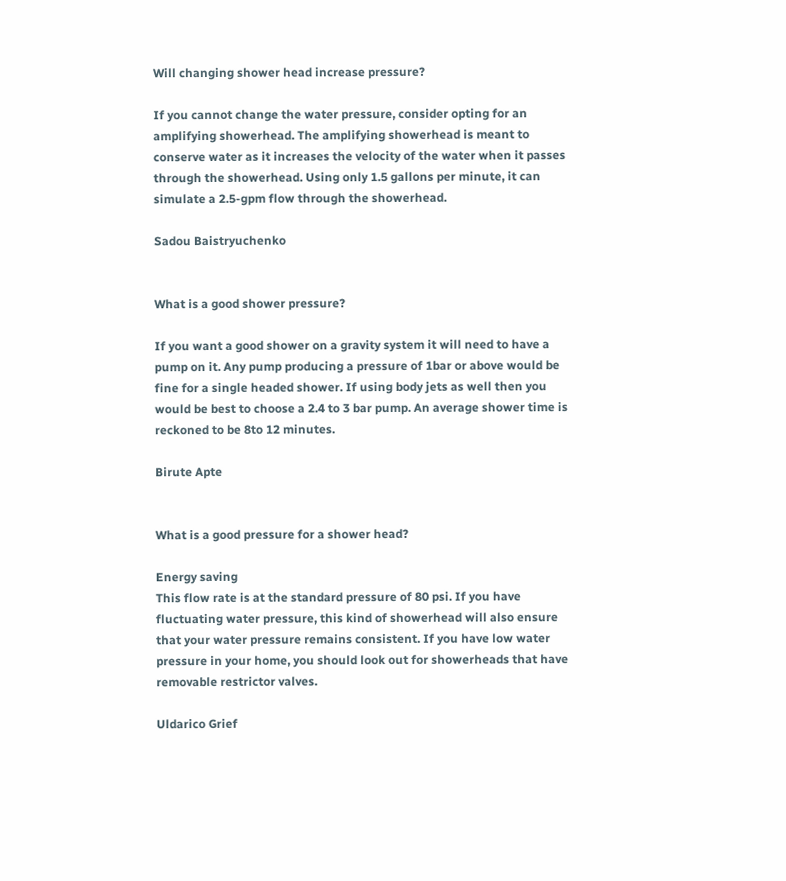Will changing shower head increase pressure?

If you cannot change the water pressure, consider opting for an amplifying showerhead. The amplifying showerhead is meant to conserve water as it increases the velocity of the water when it passes through the showerhead. Using only 1.5 gallons per minute, it can simulate a 2.5-gpm flow through the showerhead.

Sadou Baistryuchenko


What is a good shower pressure?

If you want a good shower on a gravity system it will need to have a pump on it. Any pump producing a pressure of 1bar or above would be fine for a single headed shower. If using body jets as well then you would be best to choose a 2.4 to 3 bar pump. An average shower time is reckoned to be 8to 12 minutes.

Birute Apte


What is a good pressure for a shower head?

Energy saving
This flow rate is at the standard pressure of 80 psi. If you have fluctuating water pressure, this kind of showerhead will also ensure that your water pressure remains consistent. If you have low water pressure in your home, you should look out for showerheads that have removable restrictor valves.

Uldarico Grief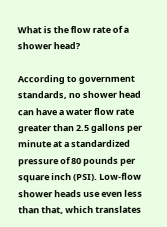What is the flow rate of a shower head?

According to government standards, no shower head can have a water flow rate greater than 2.5 gallons per minute at a standardized pressure of 80 pounds per square inch (PSI). Low-flow shower heads use even less than that, which translates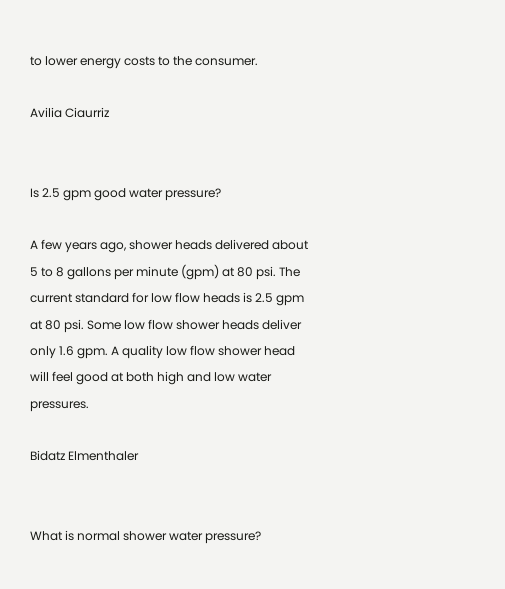to lower energy costs to the consumer.

Avilia Ciaurriz


Is 2.5 gpm good water pressure?

A few years ago, shower heads delivered about 5 to 8 gallons per minute (gpm) at 80 psi. The current standard for low flow heads is 2.5 gpm at 80 psi. Some low flow shower heads deliver only 1.6 gpm. A quality low flow shower head will feel good at both high and low water pressures.

Bidatz Elmenthaler


What is normal shower water pressure?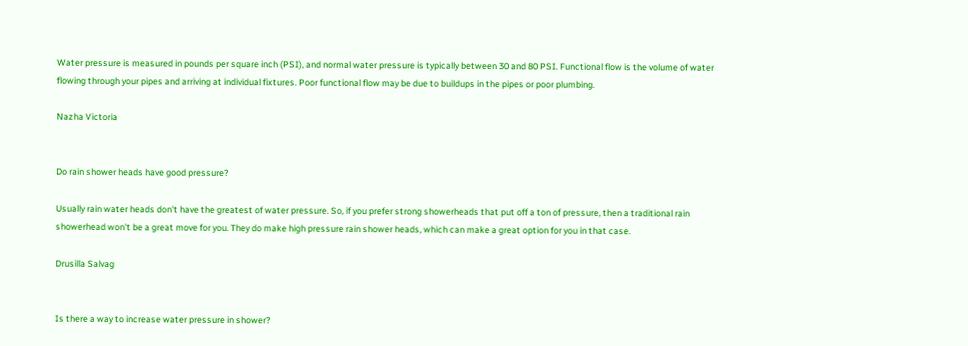Water pressure is measured in pounds per square inch (PSI), and normal water pressure is typically between 30 and 80 PSI. Functional flow is the volume of water flowing through your pipes and arriving at individual fixtures. Poor functional flow may be due to buildups in the pipes or poor plumbing.

Nazha Victoria


Do rain shower heads have good pressure?

Usually rain water heads don't have the greatest of water pressure. So, if you prefer strong showerheads that put off a ton of pressure, then a traditional rain showerhead won't be a great move for you. They do make high pressure rain shower heads, which can make a great option for you in that case.

Drusilla Salvag


Is there a way to increase water pressure in shower?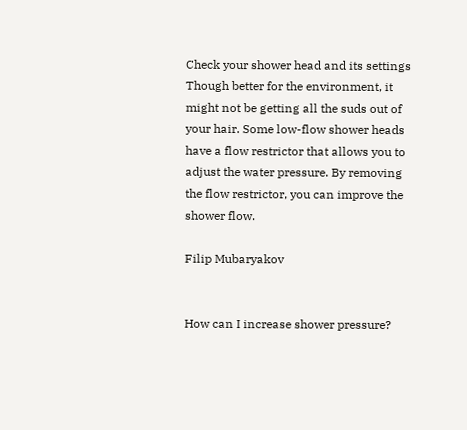Check your shower head and its settings
Though better for the environment, it might not be getting all the suds out of your hair. Some low-flow shower heads have a flow restrictor that allows you to adjust the water pressure. By removing the flow restrictor, you can improve the shower flow.

Filip Mubaryakov


How can I increase shower pressure?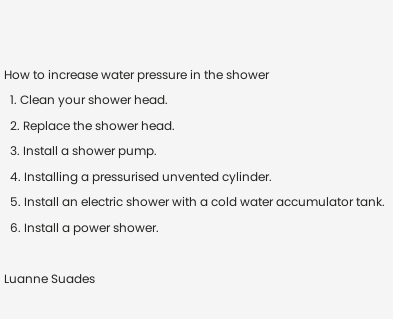How to increase water pressure in the shower
  1. Clean your shower head.
  2. Replace the shower head.
  3. Install a shower pump.
  4. Installing a pressurised unvented cylinder.
  5. Install an electric shower with a cold water accumulator tank.
  6. Install a power shower.

Luanne Suades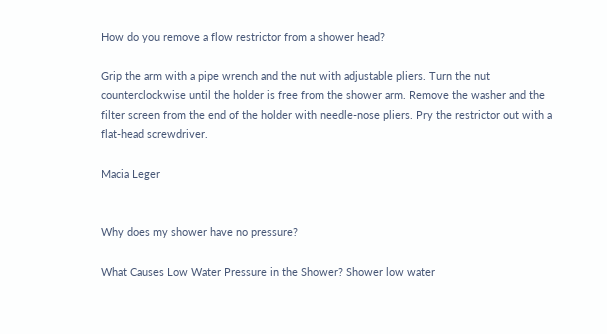How do you remove a flow restrictor from a shower head?

Grip the arm with a pipe wrench and the nut with adjustable pliers. Turn the nut counterclockwise until the holder is free from the shower arm. Remove the washer and the filter screen from the end of the holder with needle-nose pliers. Pry the restrictor out with a flat-head screwdriver.

Macia Leger


Why does my shower have no pressure?

What Causes Low Water Pressure in the Shower? Shower low water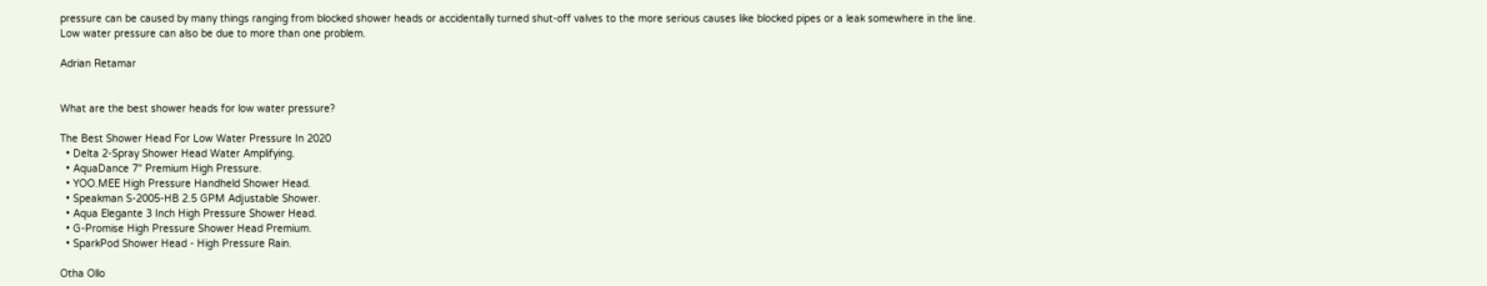pressure can be caused by many things ranging from blocked shower heads or accidentally turned shut-off valves to the more serious causes like blocked pipes or a leak somewhere in the line. Low water pressure can also be due to more than one problem.

Adrian Retamar


What are the best shower heads for low water pressure?

The Best Shower Head For Low Water Pressure In 2020
  • Delta 2-Spray Shower Head Water Amplifying.
  • AquaDance 7" Premium High Pressure.
  • YOO.MEE High Pressure Handheld Shower Head.
  • Speakman S-2005-HB 2.5 GPM Adjustable Shower.
  • Aqua Elegante 3 Inch High Pressure Shower Head.
  • G-Promise High Pressure Shower Head Premium.
  • SparkPod Shower Head - High Pressure Rain.

Otha Ollo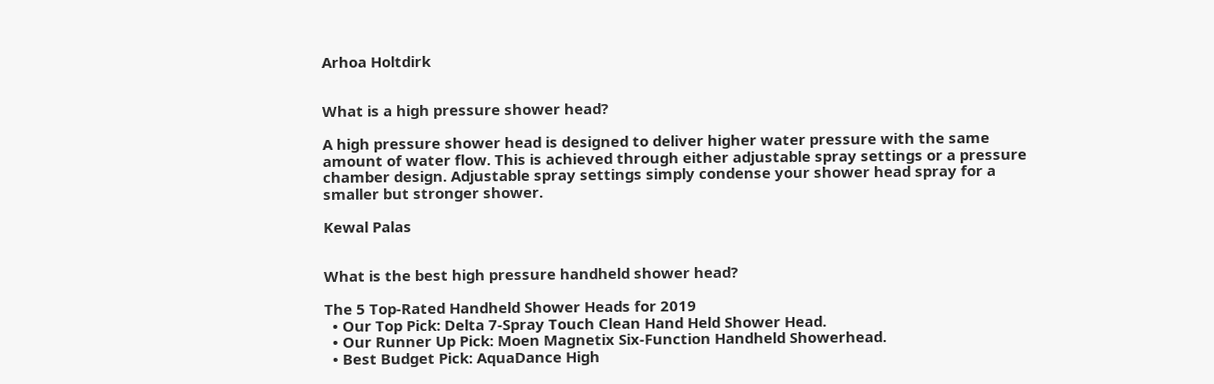Arhoa Holtdirk


What is a high pressure shower head?

A high pressure shower head is designed to deliver higher water pressure with the same amount of water flow. This is achieved through either adjustable spray settings or a pressure chamber design. Adjustable spray settings simply condense your shower head spray for a smaller but stronger shower.

Kewal Palas


What is the best high pressure handheld shower head?

The 5 Top-Rated Handheld Shower Heads for 2019
  • Our Top Pick: Delta 7-Spray Touch Clean Hand Held Shower Head.
  • Our Runner Up Pick: Moen Magnetix Six-Function Handheld Showerhead.
  • Best Budget Pick: AquaDance High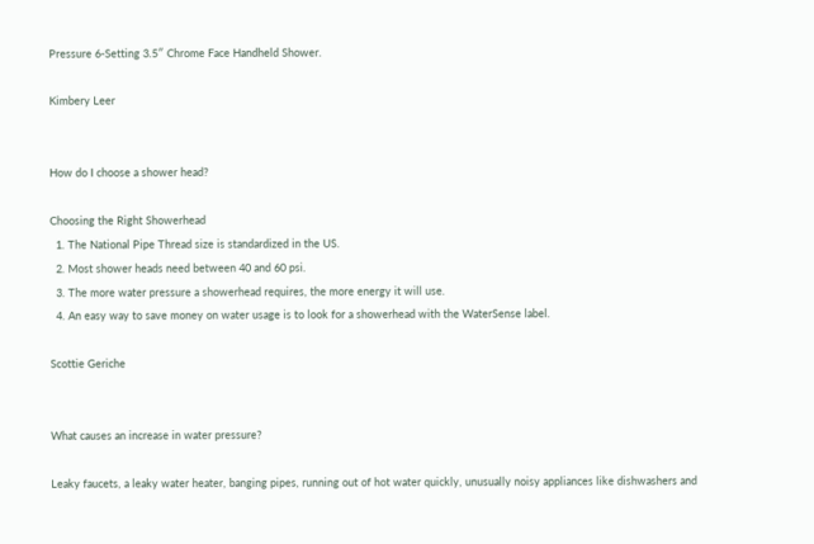Pressure 6-Setting 3.5″ Chrome Face Handheld Shower.

Kimbery Leer


How do I choose a shower head?

Choosing the Right Showerhead
  1. The National Pipe Thread size is standardized in the US.
  2. Most shower heads need between 40 and 60 psi.
  3. The more water pressure a showerhead requires, the more energy it will use.
  4. An easy way to save money on water usage is to look for a showerhead with the WaterSense label.

Scottie Geriche


What causes an increase in water pressure?

Leaky faucets, a leaky water heater, banging pipes, running out of hot water quickly, unusually noisy appliances like dishwashers and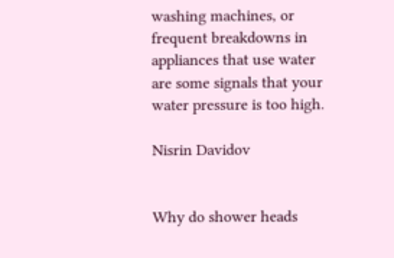washing machines, or frequent breakdowns in appliances that use water are some signals that your water pressure is too high.

Nisrin Davidov


Why do shower heads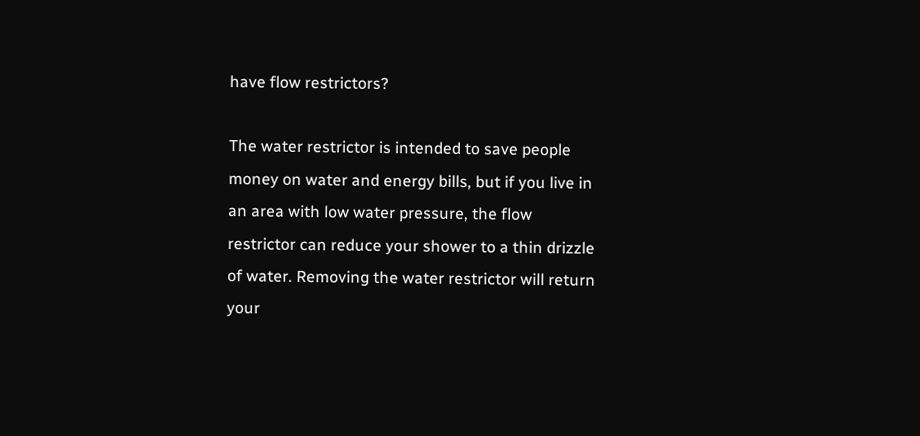have flow restrictors?

The water restrictor is intended to save people money on water and energy bills, but if you live in an area with low water pressure, the flow restrictor can reduce your shower to a thin drizzle of water. Removing the water restrictor will return your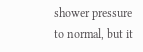shower pressure to normal, but it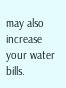may also increase your water bills.